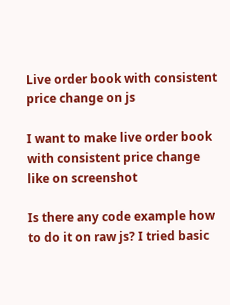Live order book with consistent price change on js

I want to make live order book with consistent price change like on screenshot

Is there any code example how to do it on raw js? I tried basic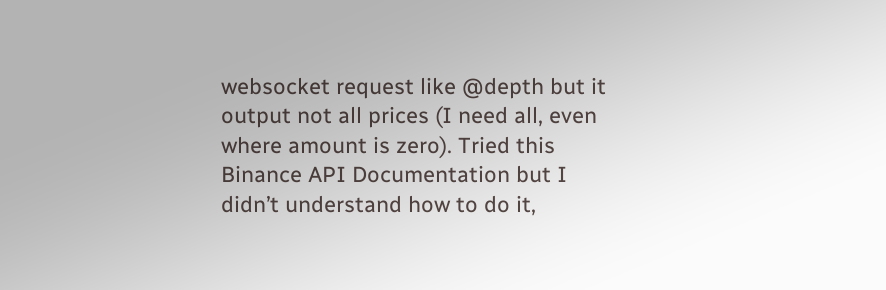websocket request like @depth but it output not all prices (I need all, even where amount is zero). Tried this Binance API Documentation but I didn’t understand how to do it,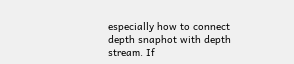especially how to connect depth snaphot with depth stream. If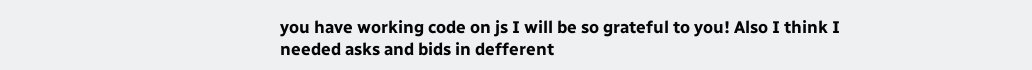you have working code on js I will be so grateful to you! Also I think I needed asks and bids in defferent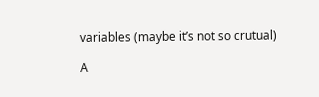variables (maybe it’s not so crutual)

A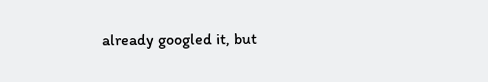already googled it, but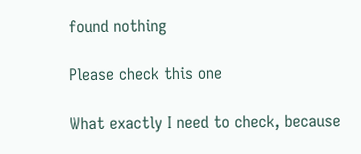found nothing

Please check this one

What exactly I need to check, because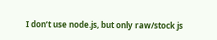I don’t use node.js, but only raw/stock js